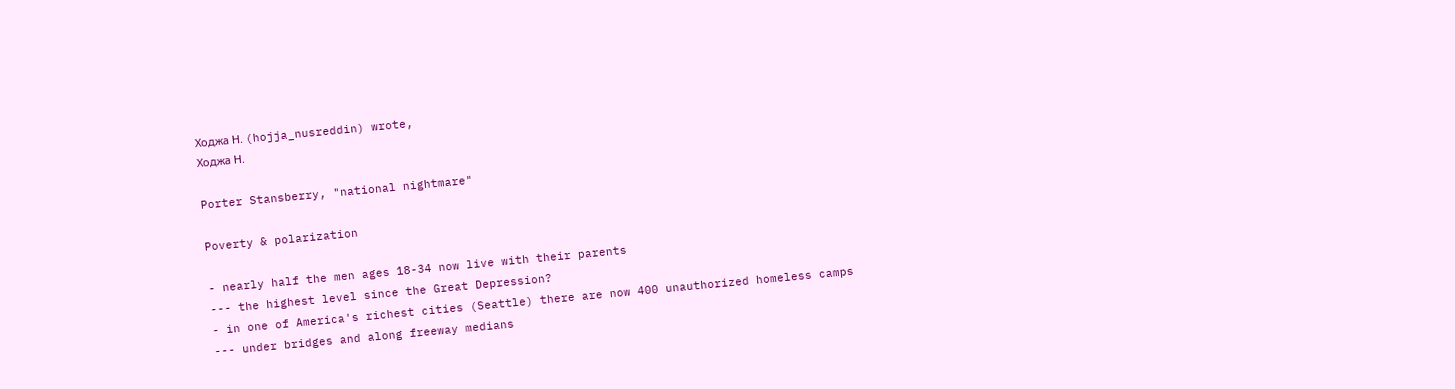Ходжа Н. (hojja_nusreddin) wrote,
Ходжа Н.

Porter Stansberry, "national nightmare"

Poverty & polarization

- nearly half the men ages 18-34 now live with their parents
--- the highest level since the Great Depression?
- in one of America's richest cities (Seattle) there are now 400 unauthorized homeless camps
--- under bridges and along freeway medians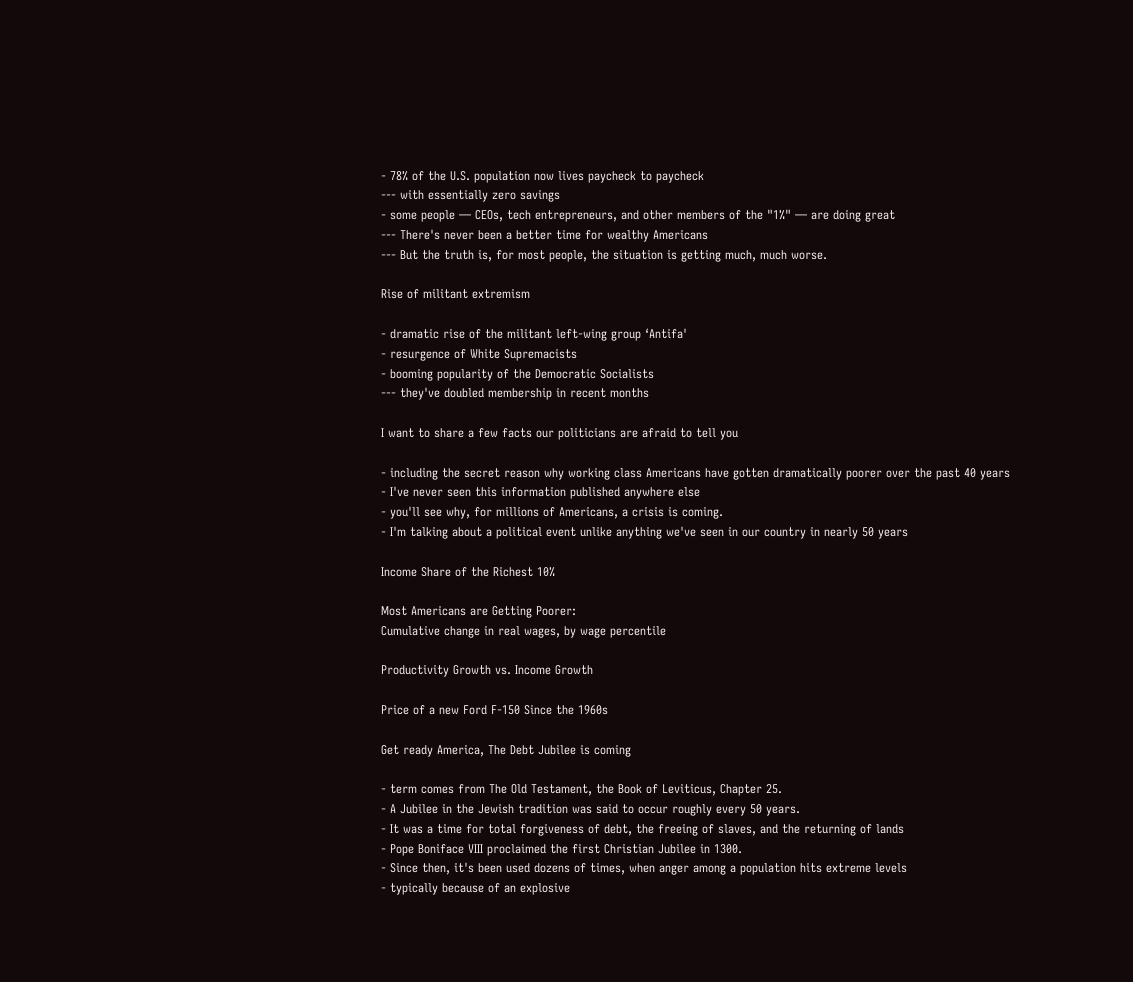- 78% of the U.S. population now lives paycheck to paycheck
--- with essentially zero savings
- some people — CEOs, tech entrepreneurs, and other members of the "1%" — are doing great
--- There's never been a better time for wealthy Americans
--- But the truth is, for most people, the situation is getting much, much worse.

Rise of militant extremism

- dramatic rise of the militant left-wing group ‘Antifa'
- resurgence of White Supremacists
- booming popularity of the Democratic Socialists
--- they've doubled membership in recent months

I want to share a few facts our politicians are afraid to tell you

- including the secret reason why working class Americans have gotten dramatically poorer over the past 40 years
- I've never seen this information published anywhere else
- you'll see why, for millions of Americans, a crisis is coming.
- I'm talking about a political event unlike anything we've seen in our country in nearly 50 years

Income Share of the Richest 10%

Most Americans are Getting Poorer:
Cumulative change in real wages, by wage percentile

Productivity Growth vs. Income Growth

Price of a new Ford F-150 Since the 1960s

Get ready America, The Debt Jubilee is coming

- term comes from The Old Testament, the Book of Leviticus, Chapter 25.
- A Jubilee in the Jewish tradition was said to occur roughly every 50 years.
- It was a time for total forgiveness of debt, the freeing of slaves, and the returning of lands
- Pope Boniface VIII proclaimed the first Christian Jubilee in 1300.
- Since then, it's been used dozens of times, when anger among a population hits extreme levels
- typically because of an explosive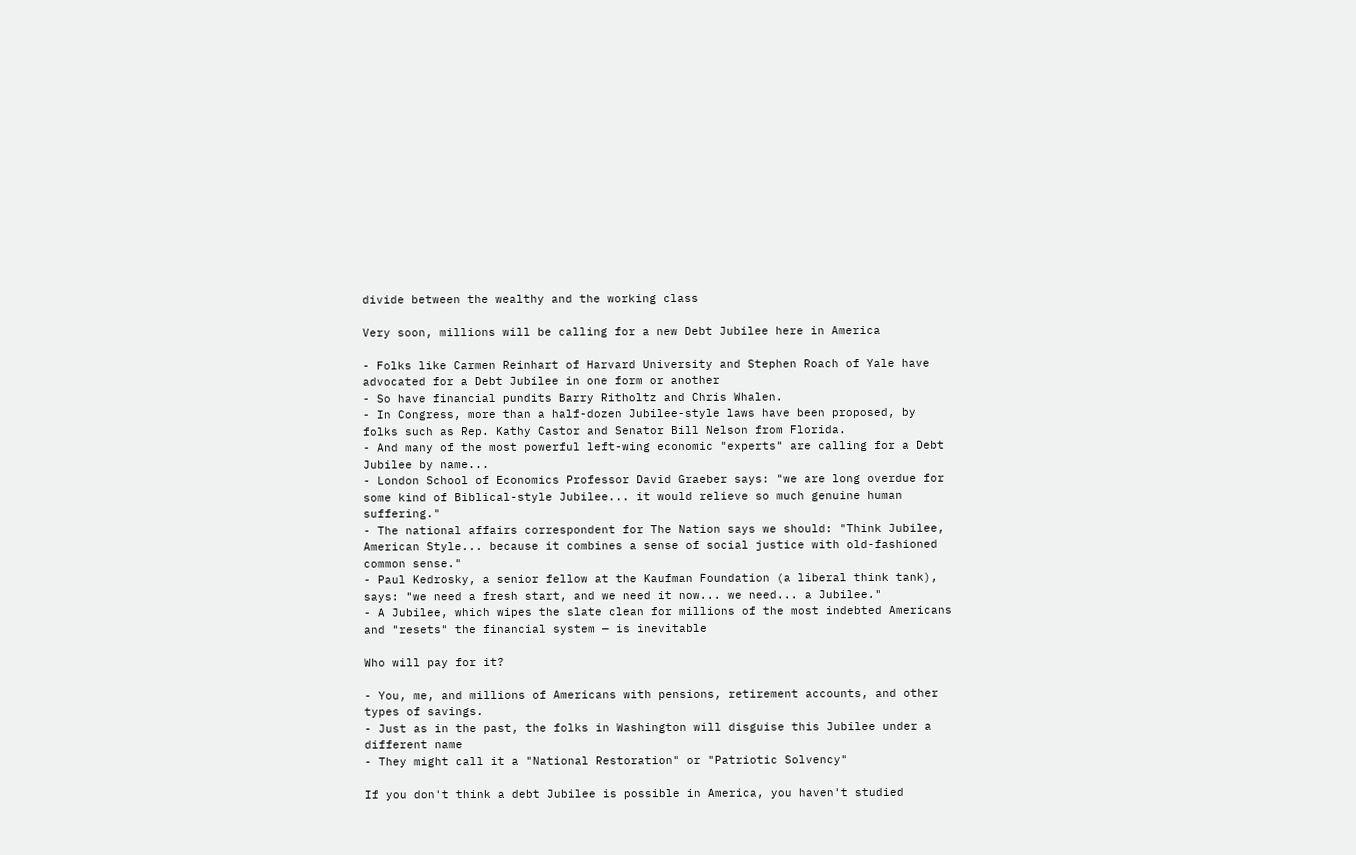divide between the wealthy and the working class

Very soon, millions will be calling for a new Debt Jubilee here in America

- Folks like Carmen Reinhart of Harvard University and Stephen Roach of Yale have advocated for a Debt Jubilee in one form or another
- So have financial pundits Barry Ritholtz and Chris Whalen.
- In Congress, more than a half-dozen Jubilee-style laws have been proposed, by folks such as Rep. Kathy Castor and Senator Bill Nelson from Florida.
- And many of the most powerful left-wing economic "experts" are calling for a Debt Jubilee by name...
- London School of Economics Professor David Graeber says: "we are long overdue for some kind of Biblical-style Jubilee... it would relieve so much genuine human suffering."
- The national affairs correspondent for The Nation says we should: "Think Jubilee, American Style... because it combines a sense of social justice with old-fashioned common sense."
- Paul Kedrosky, a senior fellow at the Kaufman Foundation (a liberal think tank), says: "we need a fresh start, and we need it now... we need... a Jubilee."
- A Jubilee, which wipes the slate clean for millions of the most indebted Americans and "resets" the financial system — is inevitable

Who will pay for it?

- You, me, and millions of Americans with pensions, retirement accounts, and other types of savings.
- Just as in the past, the folks in Washington will disguise this Jubilee under a different name
- They might call it a "National Restoration" or "Patriotic Solvency"

If you don't think a debt Jubilee is possible in America, you haven't studied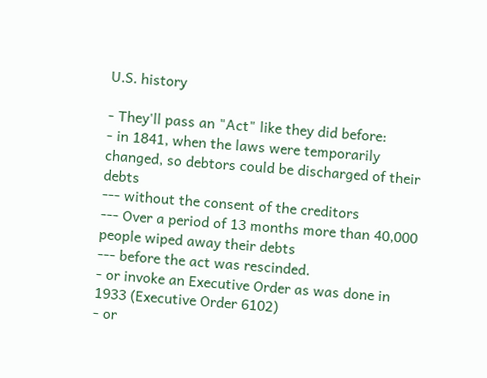U.S. history

- They'll pass an "Act" like they did before:
- in 1841, when the laws were temporarily changed, so debtors could be discharged of their debts
--- without the consent of the creditors
--- Over a period of 13 months more than 40,000 people wiped away their debts
--- before the act was rescinded.
- or invoke an Executive Order as was done in 1933 (Executive Order 6102)
- or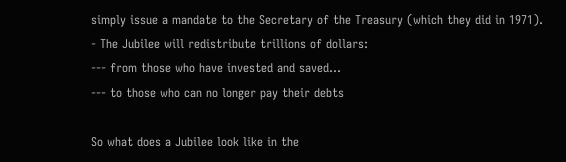simply issue a mandate to the Secretary of the Treasury (which they did in 1971).
- The Jubilee will redistribute trillions of dollars:
--- from those who have invested and saved...
--- to those who can no longer pay their debts

So what does a Jubilee look like in the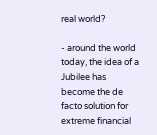real world?

- around the world today, the idea of a Jubilee has become the de facto solution for extreme financial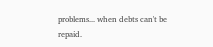problems... when debts can't be repaid.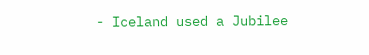- Iceland used a Jubilee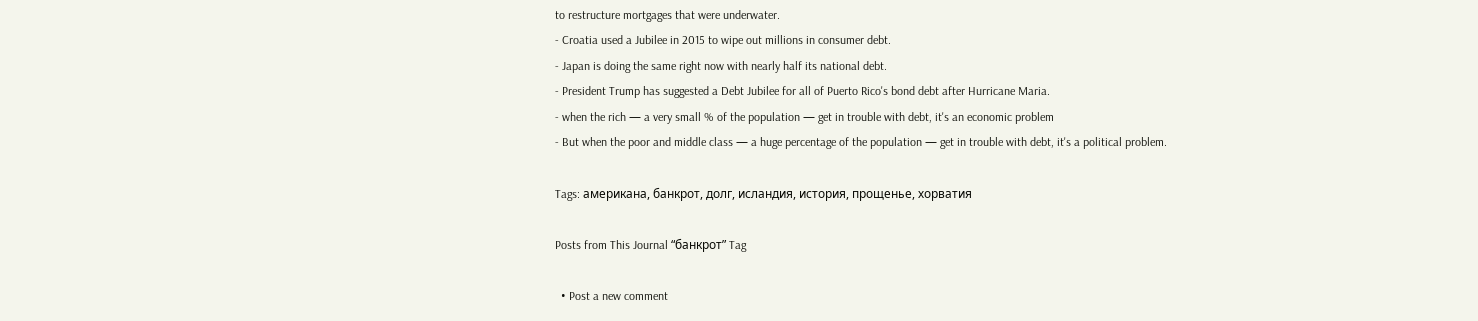to restructure mortgages that were underwater.
- Croatia used a Jubilee in 2015 to wipe out millions in consumer debt.
- Japan is doing the same right now with nearly half its national debt.
- President Trump has suggested a Debt Jubilee for all of Puerto Rico's bond debt after Hurricane Maria.
- when the rich — a very small % of the population — get in trouble with debt, it's an economic problem
- But when the poor and middle class — a huge percentage of the population — get in trouble with debt, it's a political problem.

Tags: американа, банкрот, долг, исландия, история, прощенье, хорватия

Posts from This Journal “банкрот” Tag

  • Post a new comment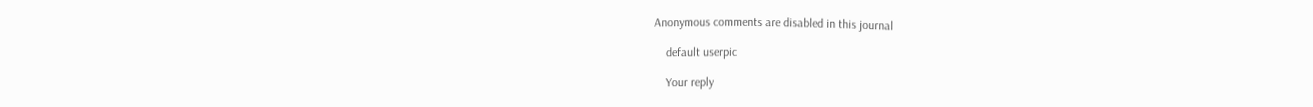Anonymous comments are disabled in this journal

    default userpic

    Your reply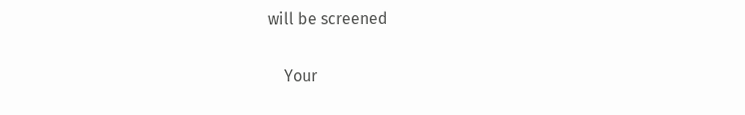will be screened

    Your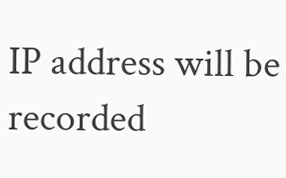IP address will be recorded